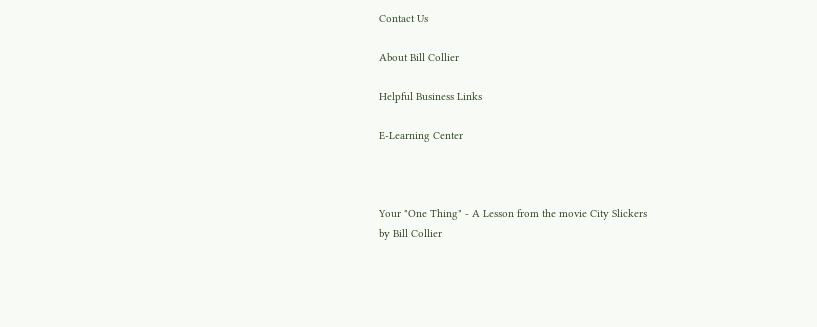Contact Us

About Bill Collier

Helpful Business Links

E-Learning Center



Your "One Thing" - A Lesson from the movie City Slickers
by Bill Collier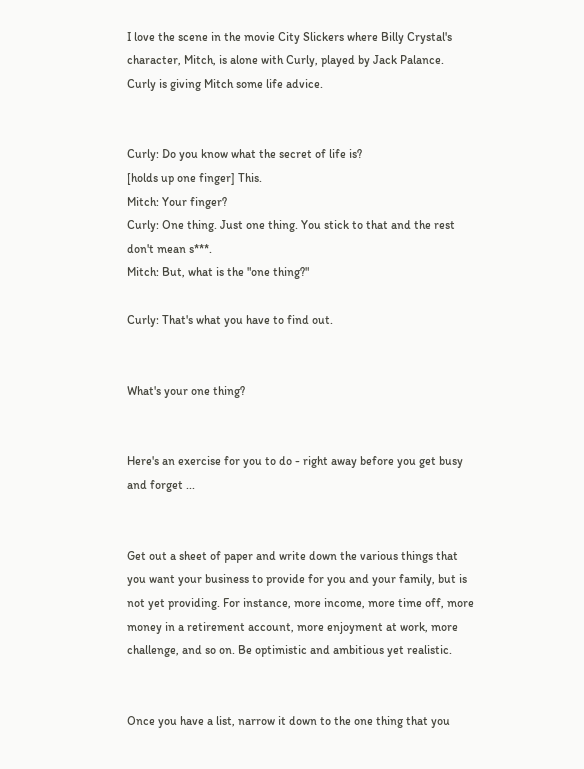I love the scene in the movie City Slickers where Billy Crystal's character, Mitch, is alone with Curly, played by Jack Palance. Curly is giving Mitch some life advice.


Curly: Do you know what the secret of life is?
[holds up one finger] This.
Mitch: Your finger?
Curly: One thing. Just one thing. You stick to that and the rest don't mean s***.
Mitch: But, what is the "one thing?"

Curly: That's what you have to find out.


What's your one thing?


Here's an exercise for you to do - right away before you get busy and forget ...


Get out a sheet of paper and write down the various things that you want your business to provide for you and your family, but is not yet providing. For instance, more income, more time off, more money in a retirement account, more enjoyment at work, more challenge, and so on. Be optimistic and ambitious yet realistic.


Once you have a list, narrow it down to the one thing that you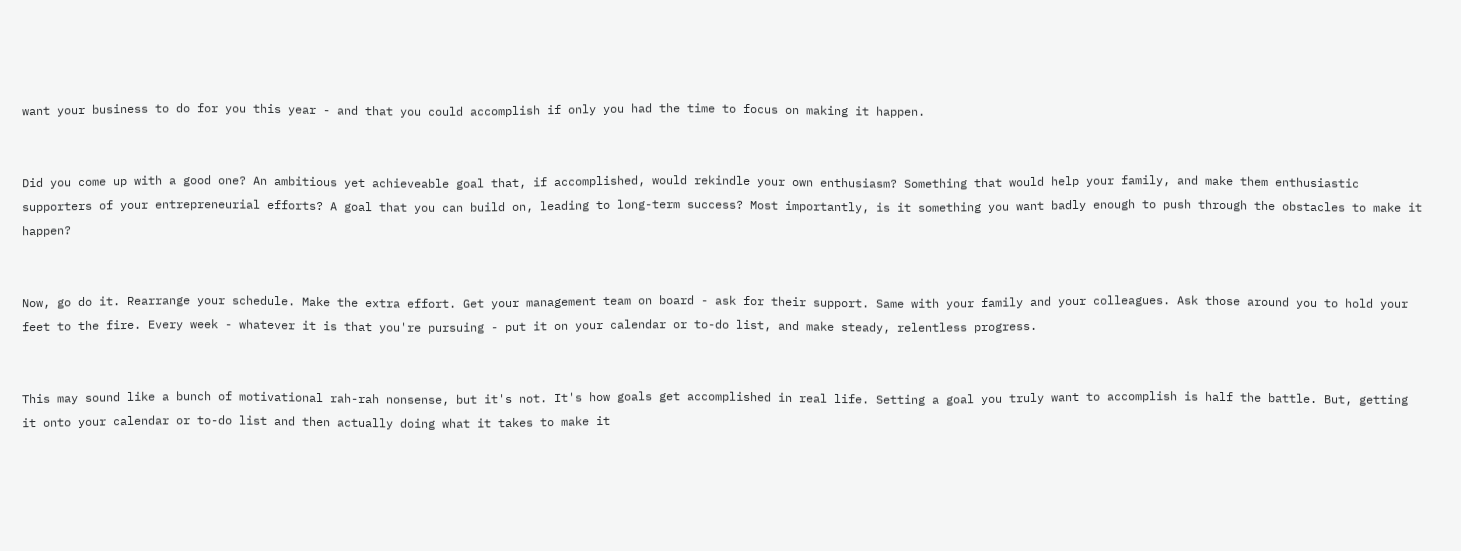want your business to do for you this year - and that you could accomplish if only you had the time to focus on making it happen.


Did you come up with a good one? An ambitious yet achieveable goal that, if accomplished, would rekindle your own enthusiasm? Something that would help your family, and make them enthusiastic supporters of your entrepreneurial efforts? A goal that you can build on, leading to long-term success? Most importantly, is it something you want badly enough to push through the obstacles to make it happen?


Now, go do it. Rearrange your schedule. Make the extra effort. Get your management team on board - ask for their support. Same with your family and your colleagues. Ask those around you to hold your feet to the fire. Every week - whatever it is that you're pursuing - put it on your calendar or to-do list, and make steady, relentless progress.


This may sound like a bunch of motivational rah-rah nonsense, but it's not. It's how goals get accomplished in real life. Setting a goal you truly want to accomplish is half the battle. But, getting it onto your calendar or to-do list and then actually doing what it takes to make it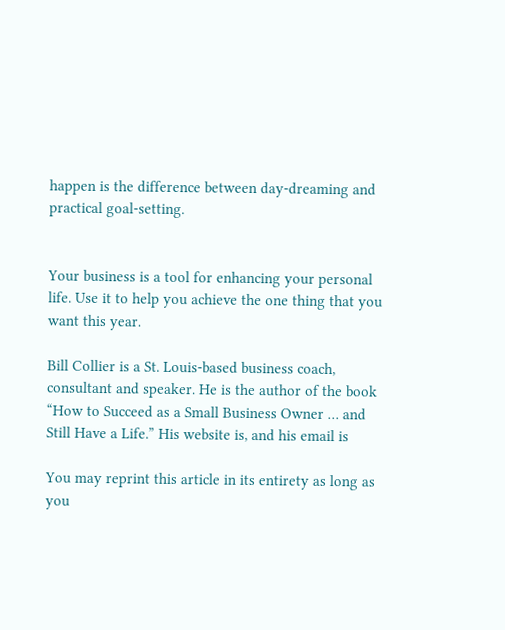happen is the difference between day-dreaming and practical goal-setting.


Your business is a tool for enhancing your personal life. Use it to help you achieve the one thing that you want this year.

Bill Collier is a St. Louis-based business coach, consultant and speaker. He is the author of the book “How to Succeed as a Small Business Owner … and Still Have a Life.” His website is, and his email is

You may reprint this article in its entirety as long as you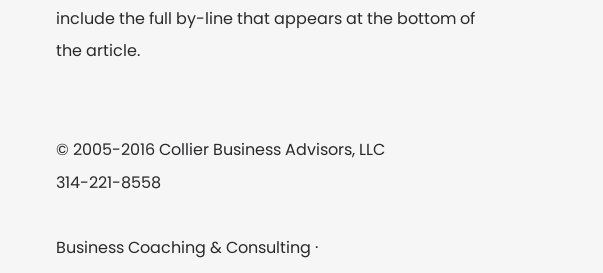include the full by-line that appears at the bottom of the article.


© 2005-2016 Collier Business Advisors, LLC       314-221-8558

Business Coaching & Consulting ·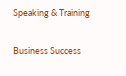Speaking & Training

Business Success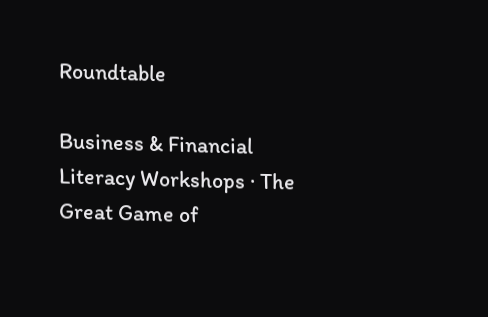Roundtable

Business & Financial Literacy Workshops · The Great Game of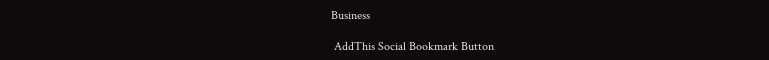Business

 AddThis Social Bookmark Button